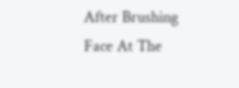After Brushing Face At The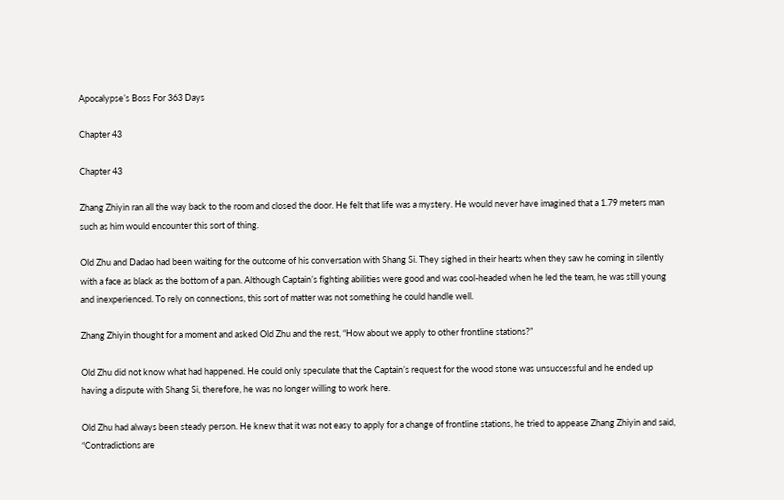Apocalypse’s Boss For 363 Days

Chapter 43

Chapter 43

Zhang Zhiyin ran all the way back to the room and closed the door. He felt that life was a mystery. He would never have imagined that a 1.79 meters man such as him would encounter this sort of thing.

Old Zhu and Dadao had been waiting for the outcome of his conversation with Shang Si. They sighed in their hearts when they saw he coming in silently with a face as black as the bottom of a pan. Although Captain’s fighting abilities were good and was cool-headed when he led the team, he was still young and inexperienced. To rely on connections, this sort of matter was not something he could handle well.

Zhang Zhiyin thought for a moment and asked Old Zhu and the rest, “How about we apply to other frontline stations?”

Old Zhu did not know what had happened. He could only speculate that the Captain’s request for the wood stone was unsuccessful and he ended up having a dispute with Shang Si, therefore, he was no longer willing to work here.

Old Zhu had always been steady person. He knew that it was not easy to apply for a change of frontline stations, he tried to appease Zhang Zhiyin and said, “Contradictions are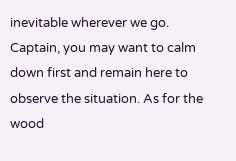inevitable wherever we go. Captain, you may want to calm down first and remain here to observe the situation. As for the wood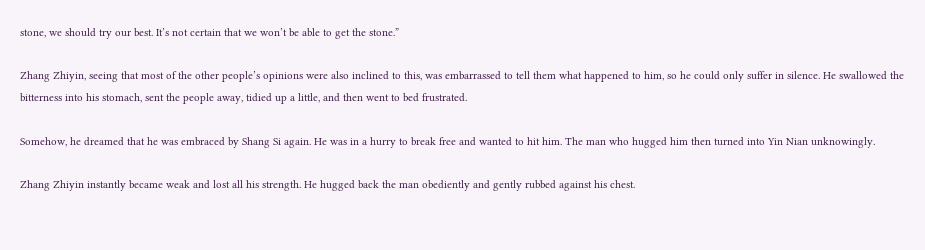stone, we should try our best. It’s not certain that we won’t be able to get the stone.”

Zhang Zhiyin, seeing that most of the other people’s opinions were also inclined to this, was embarrassed to tell them what happened to him, so he could only suffer in silence. He swallowed the bitterness into his stomach, sent the people away, tidied up a little, and then went to bed frustrated.

Somehow, he dreamed that he was embraced by Shang Si again. He was in a hurry to break free and wanted to hit him. The man who hugged him then turned into Yin Nian unknowingly.

Zhang Zhiyin instantly became weak and lost all his strength. He hugged back the man obediently and gently rubbed against his chest.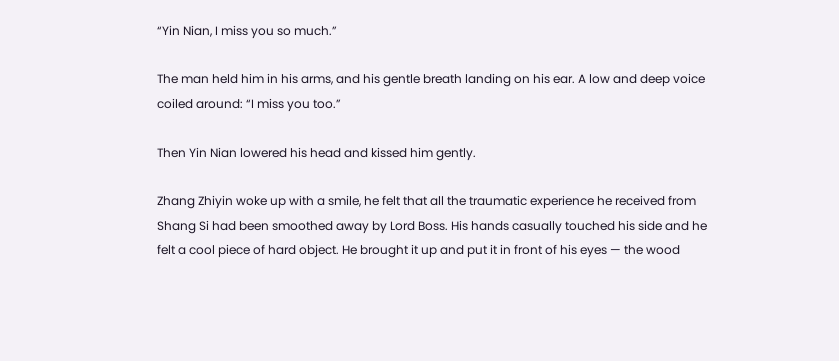“Yin Nian, I miss you so much.”

The man held him in his arms, and his gentle breath landing on his ear. A low and deep voice coiled around: “I miss you too.”

Then Yin Nian lowered his head and kissed him gently.

Zhang Zhiyin woke up with a smile, he felt that all the traumatic experience he received from Shang Si had been smoothed away by Lord Boss. His hands casually touched his side and he felt a cool piece of hard object. He brought it up and put it in front of his eyes — the wood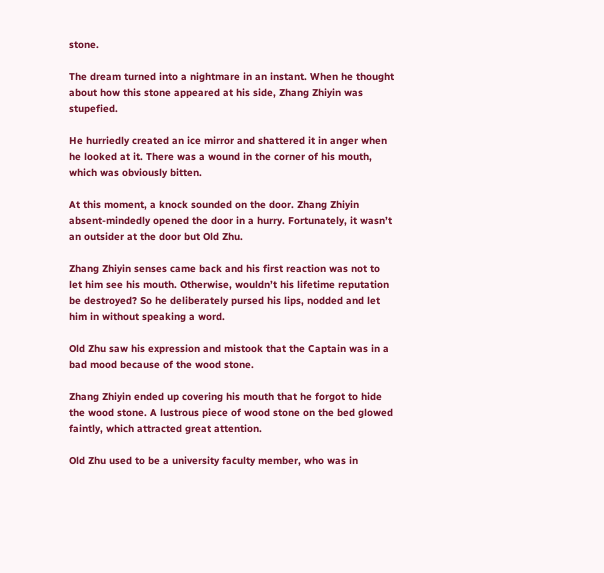stone.

The dream turned into a nightmare in an instant. When he thought about how this stone appeared at his side, Zhang Zhiyin was stupefied.

He hurriedly created an ice mirror and shattered it in anger when he looked at it. There was a wound in the corner of his mouth, which was obviously bitten.

At this moment, a knock sounded on the door. Zhang Zhiyin absent-mindedly opened the door in a hurry. Fortunately, it wasn’t an outsider at the door but Old Zhu.

Zhang Zhiyin senses came back and his first reaction was not to let him see his mouth. Otherwise, wouldn’t his lifetime reputation be destroyed? So he deliberately pursed his lips, nodded and let him in without speaking a word.

Old Zhu saw his expression and mistook that the Captain was in a bad mood because of the wood stone.

Zhang Zhiyin ended up covering his mouth that he forgot to hide the wood stone. A lustrous piece of wood stone on the bed glowed faintly, which attracted great attention.

Old Zhu used to be a university faculty member, who was in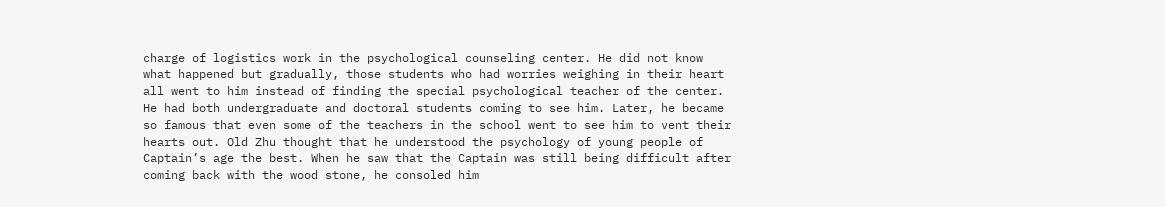charge of logistics work in the psychological counseling center. He did not know what happened but gradually, those students who had worries weighing in their heart all went to him instead of finding the special psychological teacher of the center. He had both undergraduate and doctoral students coming to see him. Later, he became so famous that even some of the teachers in the school went to see him to vent their hearts out. Old Zhu thought that he understood the psychology of young people of Captain’s age the best. When he saw that the Captain was still being difficult after coming back with the wood stone, he consoled him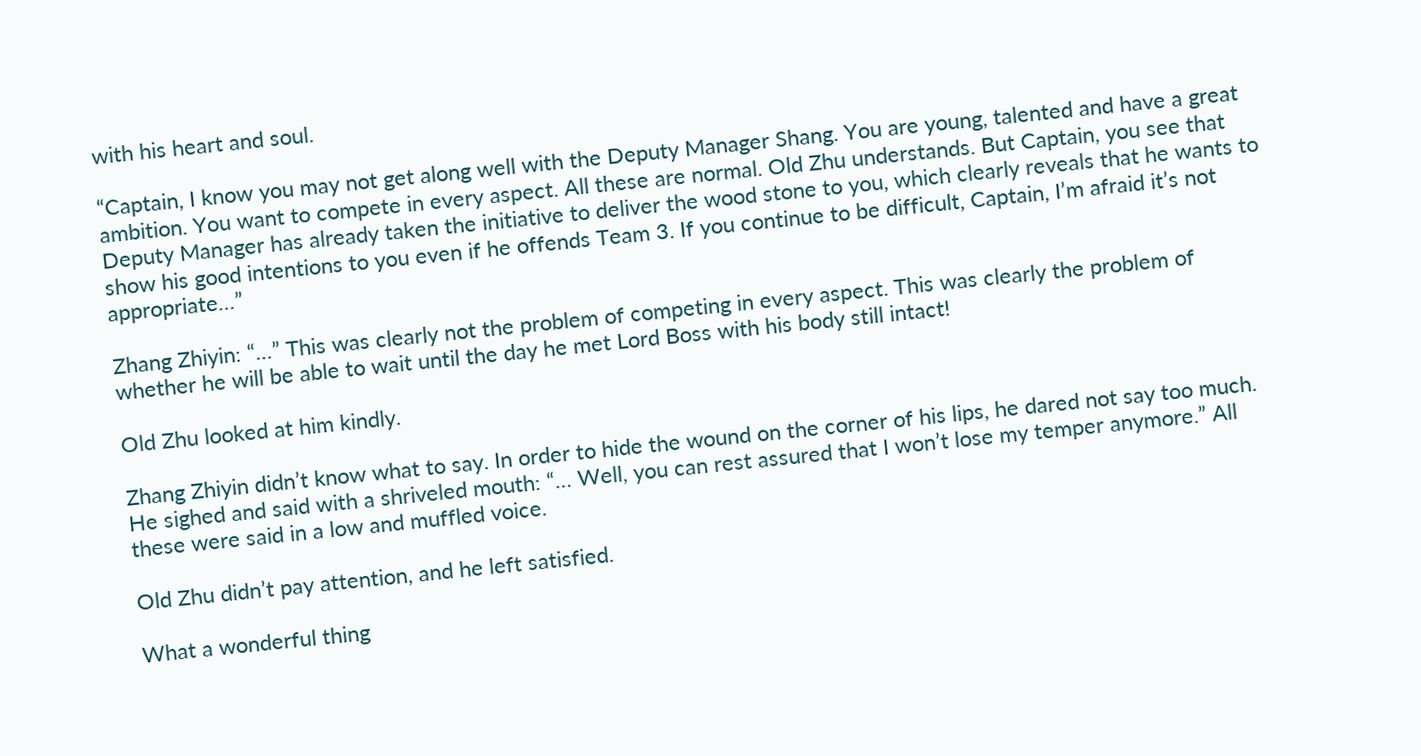with his heart and soul.

“Captain, I know you may not get along well with the Deputy Manager Shang. You are young, talented and have a great ambition. You want to compete in every aspect. All these are normal. Old Zhu understands. But Captain, you see that Deputy Manager has already taken the initiative to deliver the wood stone to you, which clearly reveals that he wants to show his good intentions to you even if he offends Team 3. If you continue to be difficult, Captain, I’m afraid it’s not appropriate…”

Zhang Zhiyin: “…” This was clearly not the problem of competing in every aspect. This was clearly the problem of whether he will be able to wait until the day he met Lord Boss with his body still intact!

Old Zhu looked at him kindly.

Zhang Zhiyin didn’t know what to say. In order to hide the wound on the corner of his lips, he dared not say too much. He sighed and said with a shriveled mouth: “… Well, you can rest assured that I won’t lose my temper anymore.” All these were said in a low and muffled voice.

Old Zhu didn’t pay attention, and he left satisfied.

What a wonderful thing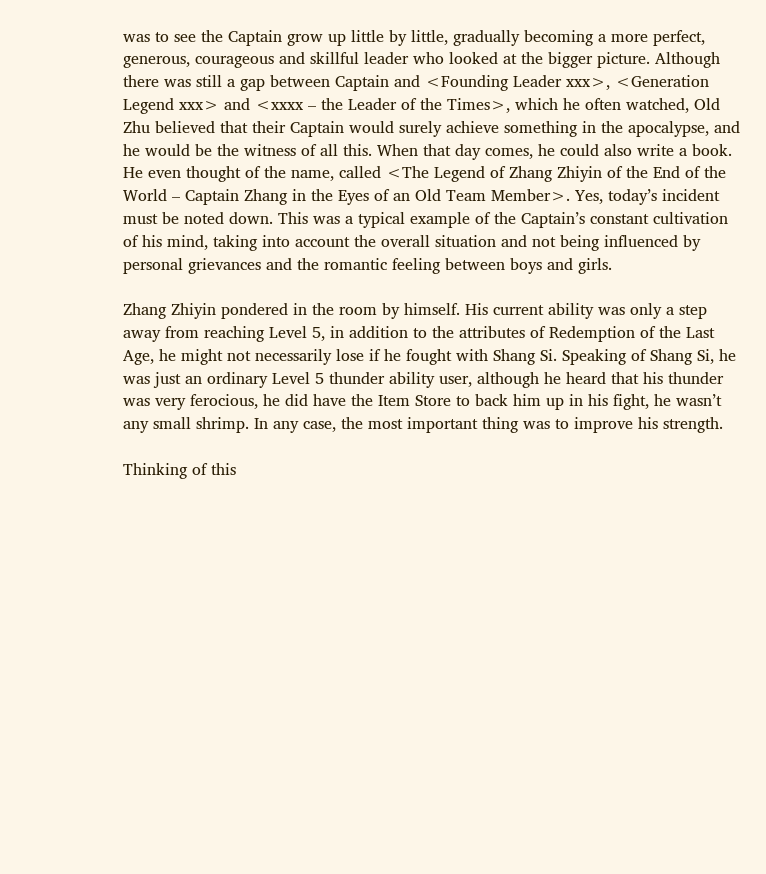was to see the Captain grow up little by little, gradually becoming a more perfect, generous, courageous and skillful leader who looked at the bigger picture. Although there was still a gap between Captain and <Founding Leader xxx>, <Generation Legend xxx> and <xxxx – the Leader of the Times>, which he often watched, Old Zhu believed that their Captain would surely achieve something in the apocalypse, and he would be the witness of all this. When that day comes, he could also write a book. He even thought of the name, called <The Legend of Zhang Zhiyin of the End of the World – Captain Zhang in the Eyes of an Old Team Member>. Yes, today’s incident must be noted down. This was a typical example of the Captain’s constant cultivation of his mind, taking into account the overall situation and not being influenced by personal grievances and the romantic feeling between boys and girls.

Zhang Zhiyin pondered in the room by himself. His current ability was only a step away from reaching Level 5, in addition to the attributes of Redemption of the Last Age, he might not necessarily lose if he fought with Shang Si. Speaking of Shang Si, he was just an ordinary Level 5 thunder ability user, although he heard that his thunder was very ferocious, he did have the Item Store to back him up in his fight, he wasn’t any small shrimp. In any case, the most important thing was to improve his strength.

Thinking of this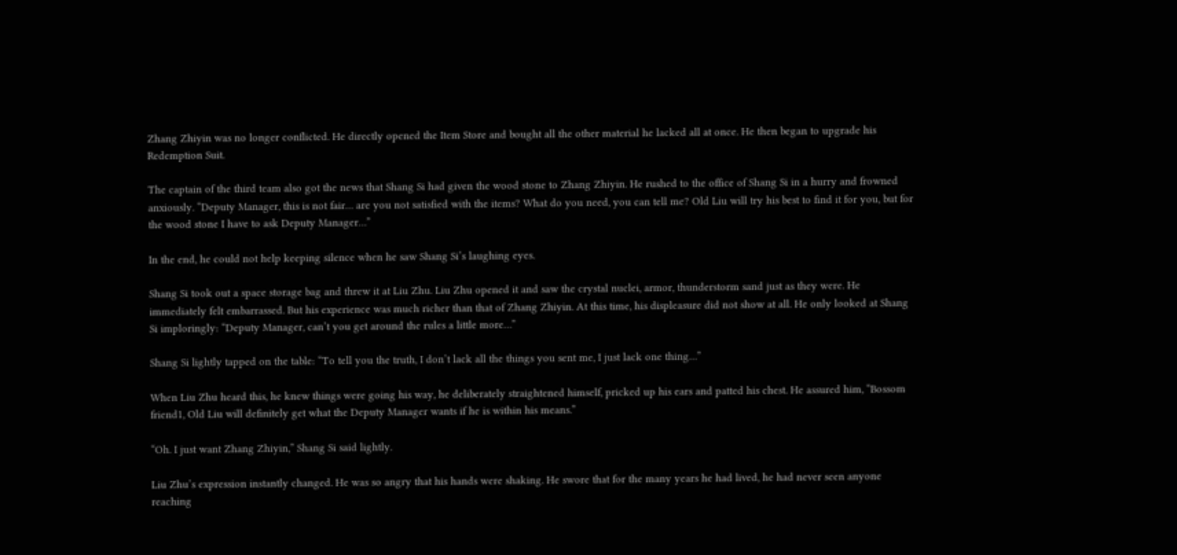Zhang Zhiyin was no longer conflicted. He directly opened the Item Store and bought all the other material he lacked all at once. He then began to upgrade his Redemption Suit.

The captain of the third team also got the news that Shang Si had given the wood stone to Zhang Zhiyin. He rushed to the office of Shang Si in a hurry and frowned anxiously. “Deputy Manager, this is not fair… are you not satisfied with the items? What do you need, you can tell me? Old Liu will try his best to find it for you, but for the wood stone I have to ask Deputy Manager…”

In the end, he could not help keeping silence when he saw Shang Si’s laughing eyes.

Shang Si took out a space storage bag and threw it at Liu Zhu. Liu Zhu opened it and saw the crystal nuclei, armor, thunderstorm sand just as they were. He immediately felt embarrassed. But his experience was much richer than that of Zhang Zhiyin. At this time, his displeasure did not show at all. He only looked at Shang Si imploringly: “Deputy Manager, can’t you get around the rules a little more…”

Shang Si lightly tapped on the table: “To tell you the truth, I don’t lack all the things you sent me, I just lack one thing…”

When Liu Zhu heard this, he knew things were going his way, he deliberately straightened himself, pricked up his ears and patted his chest. He assured him, “Bossom friend1, Old Liu will definitely get what the Deputy Manager wants if he is within his means.”

“Oh. I just want Zhang Zhiyin,” Shang Si said lightly.

Liu Zhu’s expression instantly changed. He was so angry that his hands were shaking. He swore that for the many years he had lived, he had never seen anyone reaching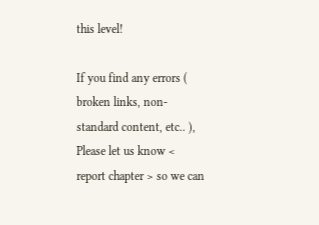this level!

If you find any errors ( broken links, non-standard content, etc.. ), Please let us know < report chapter > so we can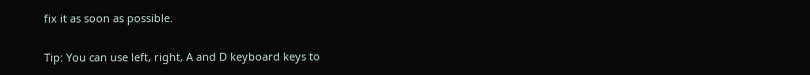fix it as soon as possible.

Tip: You can use left, right, A and D keyboard keys to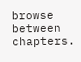browse between chapters.